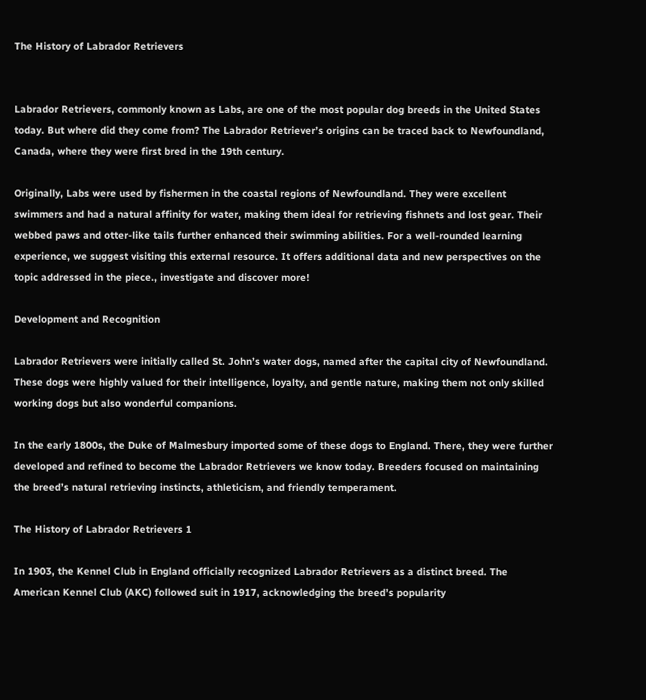The History of Labrador Retrievers


Labrador Retrievers, commonly known as Labs, are one of the most popular dog breeds in the United States today. But where did they come from? The Labrador Retriever’s origins can be traced back to Newfoundland, Canada, where they were first bred in the 19th century.

Originally, Labs were used by fishermen in the coastal regions of Newfoundland. They were excellent swimmers and had a natural affinity for water, making them ideal for retrieving fishnets and lost gear. Their webbed paws and otter-like tails further enhanced their swimming abilities. For a well-rounded learning experience, we suggest visiting this external resource. It offers additional data and new perspectives on the topic addressed in the piece., investigate and discover more!

Development and Recognition

Labrador Retrievers were initially called St. John’s water dogs, named after the capital city of Newfoundland. These dogs were highly valued for their intelligence, loyalty, and gentle nature, making them not only skilled working dogs but also wonderful companions.

In the early 1800s, the Duke of Malmesbury imported some of these dogs to England. There, they were further developed and refined to become the Labrador Retrievers we know today. Breeders focused on maintaining the breed’s natural retrieving instincts, athleticism, and friendly temperament.

The History of Labrador Retrievers 1

In 1903, the Kennel Club in England officially recognized Labrador Retrievers as a distinct breed. The American Kennel Club (AKC) followed suit in 1917, acknowledging the breed’s popularity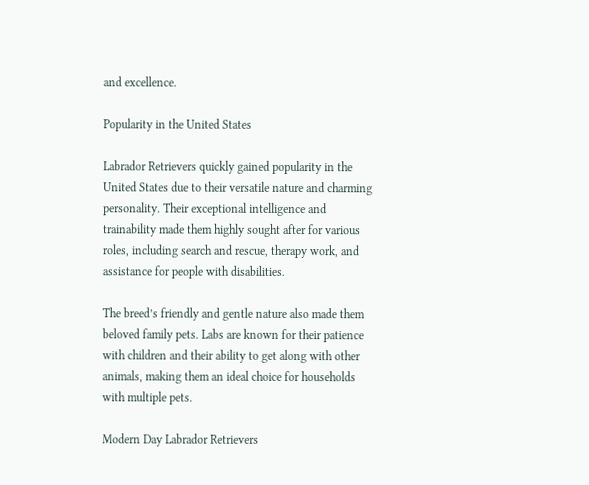and excellence.

Popularity in the United States

Labrador Retrievers quickly gained popularity in the United States due to their versatile nature and charming personality. Their exceptional intelligence and trainability made them highly sought after for various roles, including search and rescue, therapy work, and assistance for people with disabilities.

The breed’s friendly and gentle nature also made them beloved family pets. Labs are known for their patience with children and their ability to get along with other animals, making them an ideal choice for households with multiple pets.

Modern Day Labrador Retrievers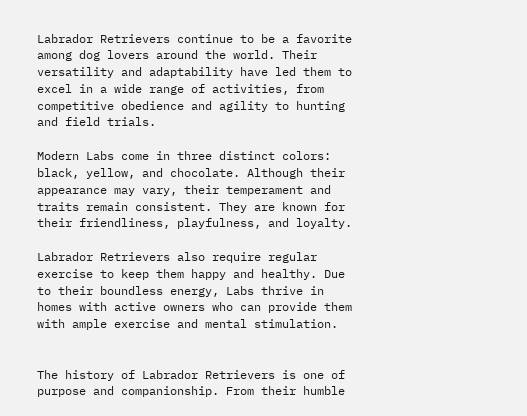Labrador Retrievers continue to be a favorite among dog lovers around the world. Their versatility and adaptability have led them to excel in a wide range of activities, from competitive obedience and agility to hunting and field trials.

Modern Labs come in three distinct colors: black, yellow, and chocolate. Although their appearance may vary, their temperament and traits remain consistent. They are known for their friendliness, playfulness, and loyalty.

Labrador Retrievers also require regular exercise to keep them happy and healthy. Due to their boundless energy, Labs thrive in homes with active owners who can provide them with ample exercise and mental stimulation.


The history of Labrador Retrievers is one of purpose and companionship. From their humble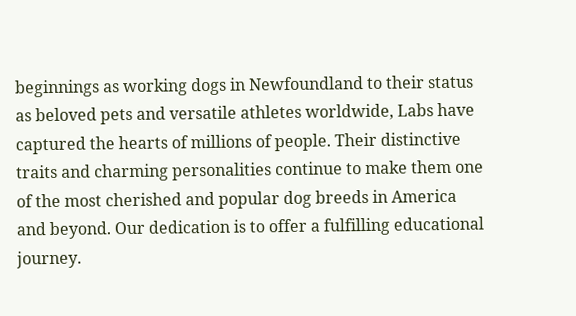beginnings as working dogs in Newfoundland to their status as beloved pets and versatile athletes worldwide, Labs have captured the hearts of millions of people. Their distinctive traits and charming personalities continue to make them one of the most cherished and popular dog breeds in America and beyond. Our dedication is to offer a fulfilling educational journey.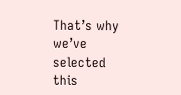That’s why we’ve selected this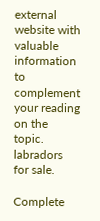external website with valuable information to complement your reading on the topic. labradors for sale.

Complete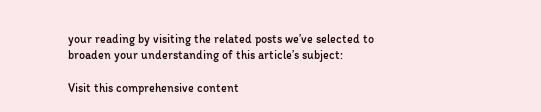your reading by visiting the related posts we’ve selected to broaden your understanding of this article’s subject:

Visit this comprehensive content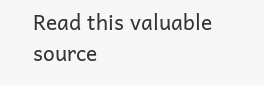Read this valuable source